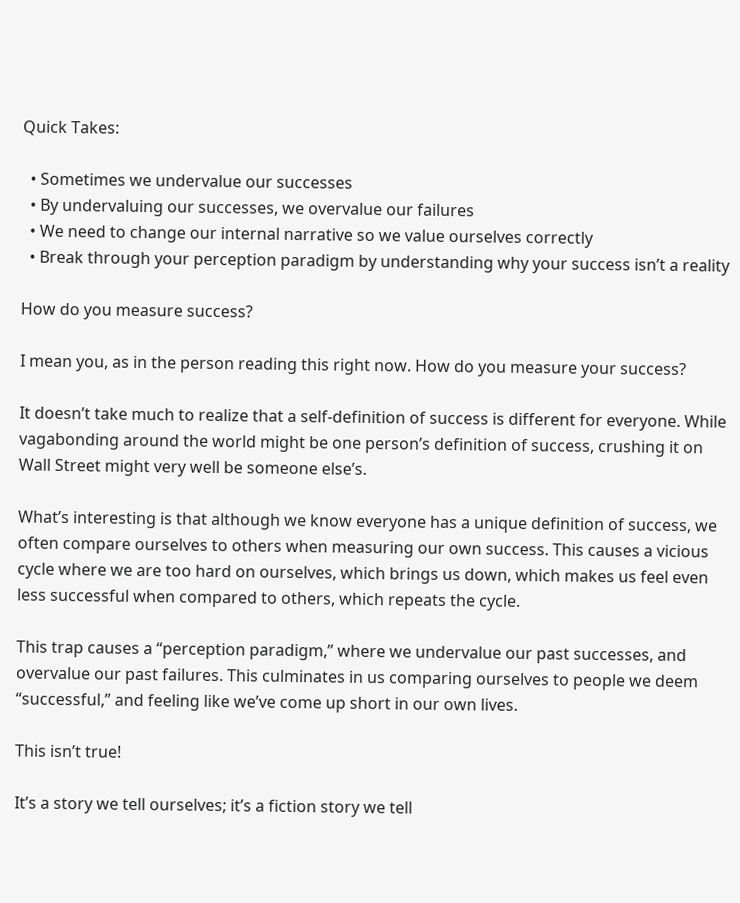Quick Takes:

  • Sometimes we undervalue our successes
  • By undervaluing our successes, we overvalue our failures
  • We need to change our internal narrative so we value ourselves correctly
  • Break through your perception paradigm by understanding why your success isn’t a reality

How do you measure success?

I mean you, as in the person reading this right now. How do you measure your success?

It doesn’t take much to realize that a self-definition of success is different for everyone. While vagabonding around the world might be one person’s definition of success, crushing it on Wall Street might very well be someone else’s.

What’s interesting is that although we know everyone has a unique definition of success, we often compare ourselves to others when measuring our own success. This causes a vicious cycle where we are too hard on ourselves, which brings us down, which makes us feel even less successful when compared to others, which repeats the cycle.

This trap causes a “perception paradigm,” where we undervalue our past successes, and overvalue our past failures. This culminates in us comparing ourselves to people we deem “successful,” and feeling like we’ve come up short in our own lives.

This isn’t true!

It’s a story we tell ourselves; it’s a fiction story we tell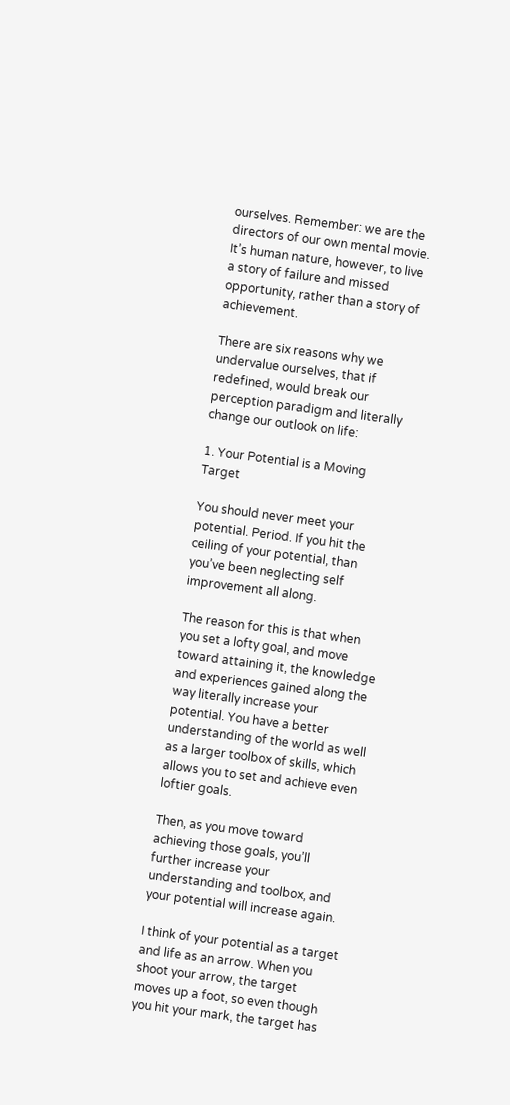ourselves. Remember: we are the directors of our own mental movie. It’s human nature, however, to live a story of failure and missed opportunity, rather than a story of achievement.

There are six reasons why we undervalue ourselves, that if redefined, would break our perception paradigm and literally change our outlook on life:

1. Your Potential is a Moving Target

You should never meet your potential. Period. If you hit the ceiling of your potential, than you’ve been neglecting self improvement all along.

The reason for this is that when you set a lofty goal, and move toward attaining it, the knowledge and experiences gained along the way literally increase your potential. You have a better understanding of the world as well as a larger toolbox of skills, which allows you to set and achieve even loftier goals.

Then, as you move toward achieving those goals, you’ll further increase your understanding and toolbox, and your potential will increase again.

I think of your potential as a target and life as an arrow. When you shoot your arrow, the target moves up a foot, so even though you hit your mark, the target has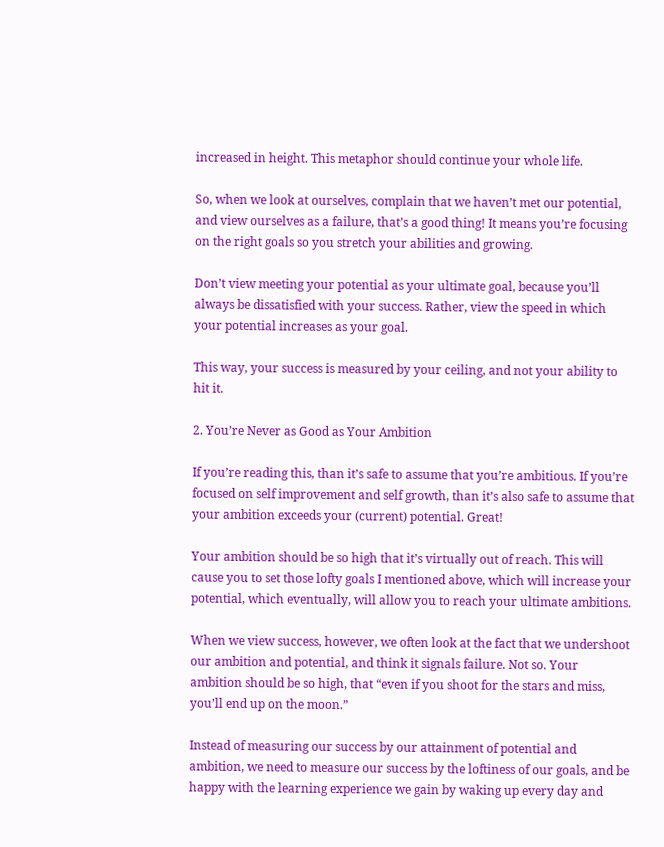increased in height. This metaphor should continue your whole life.

So, when we look at ourselves, complain that we haven’t met our potential, and view ourselves as a failure, that’s a good thing! It means you’re focusing on the right goals so you stretch your abilities and growing.

Don’t view meeting your potential as your ultimate goal, because you’ll always be dissatisfied with your success. Rather, view the speed in which your potential increases as your goal.

This way, your success is measured by your ceiling, and not your ability to hit it.

2. You’re Never as Good as Your Ambition

If you’re reading this, than it’s safe to assume that you’re ambitious. If you’re focused on self improvement and self growth, than it’s also safe to assume that your ambition exceeds your (current) potential. Great!

Your ambition should be so high that it’s virtually out of reach. This will cause you to set those lofty goals I mentioned above, which will increase your potential, which eventually, will allow you to reach your ultimate ambitions.

When we view success, however, we often look at the fact that we undershoot our ambition and potential, and think it signals failure. Not so. Your ambition should be so high, that “even if you shoot for the stars and miss, you’ll end up on the moon.”

Instead of measuring our success by our attainment of potential and ambition, we need to measure our success by the loftiness of our goals, and be happy with the learning experience we gain by waking up every day and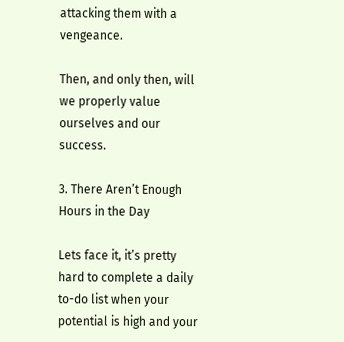attacking them with a vengeance.

Then, and only then, will we properly value ourselves and our success.

3. There Aren’t Enough Hours in the Day

Lets face it, it’s pretty hard to complete a daily to-do list when your potential is high and your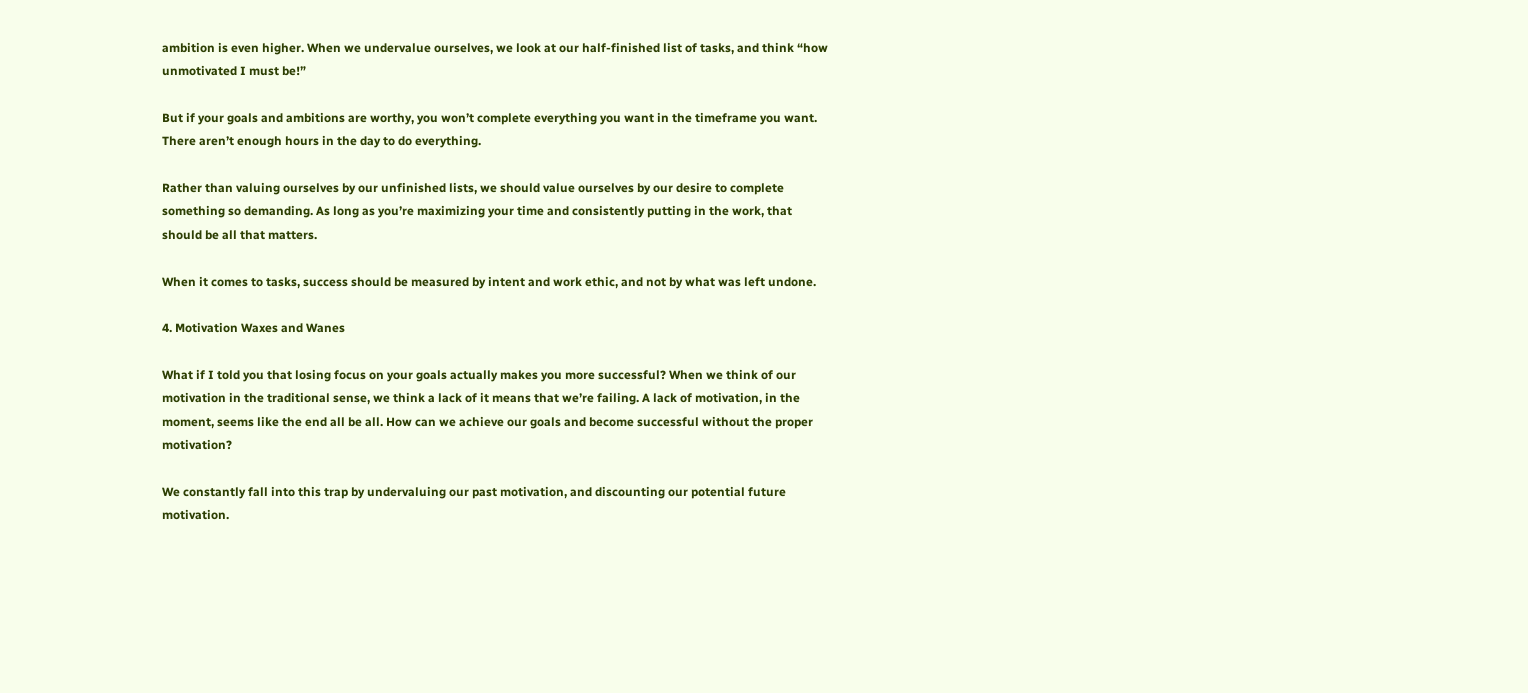ambition is even higher. When we undervalue ourselves, we look at our half-finished list of tasks, and think “how unmotivated I must be!”

But if your goals and ambitions are worthy, you won’t complete everything you want in the timeframe you want. There aren’t enough hours in the day to do everything.

Rather than valuing ourselves by our unfinished lists, we should value ourselves by our desire to complete something so demanding. As long as you’re maximizing your time and consistently putting in the work, that should be all that matters.

When it comes to tasks, success should be measured by intent and work ethic, and not by what was left undone.

4. Motivation Waxes and Wanes

What if I told you that losing focus on your goals actually makes you more successful? When we think of our motivation in the traditional sense, we think a lack of it means that we’re failing. A lack of motivation, in the moment, seems like the end all be all. How can we achieve our goals and become successful without the proper motivation?

We constantly fall into this trap by undervaluing our past motivation, and discounting our potential future motivation.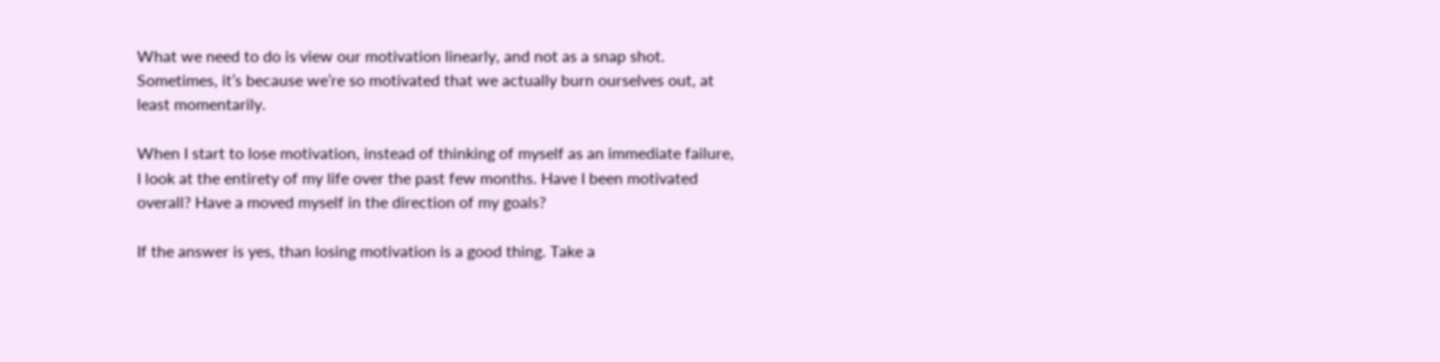What we need to do is view our motivation linearly, and not as a snap shot. Sometimes, it’s because we’re so motivated that we actually burn ourselves out, at least momentarily.

When I start to lose motivation, instead of thinking of myself as an immediate failure, I look at the entirety of my life over the past few months. Have I been motivated overall? Have a moved myself in the direction of my goals?

If the answer is yes, than losing motivation is a good thing. Take a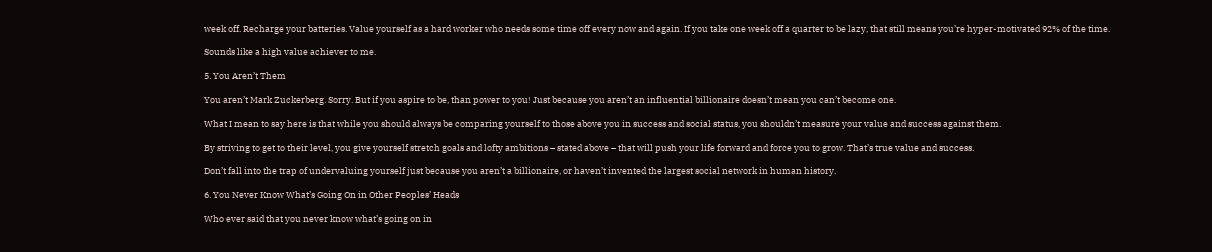week off. Recharge your batteries. Value yourself as a hard worker who needs some time off every now and again. If you take one week off a quarter to be lazy, that still means you’re hyper-motivated 92% of the time.

Sounds like a high value achiever to me.

5. You Aren’t Them

You aren’t Mark Zuckerberg. Sorry. But if you aspire to be, than power to you! Just because you aren’t an influential billionaire doesn’t mean you can’t become one.

What I mean to say here is that while you should always be comparing yourself to those above you in success and social status, you shouldn’t measure your value and success against them.

By striving to get to their level, you give yourself stretch goals and lofty ambitions – stated above – that will push your life forward and force you to grow. That’s true value and success.

Don’t fall into the trap of undervaluing yourself just because you aren’t a billionaire, or haven’t invented the largest social network in human history.

6. You Never Know What’s Going On in Other Peoples’ Heads

Who ever said that you never know what’s going on in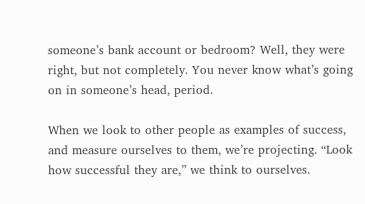someone’s bank account or bedroom? Well, they were right, but not completely. You never know what’s going on in someone’s head, period.

When we look to other people as examples of success, and measure ourselves to them, we’re projecting. “Look how successful they are,” we think to ourselves.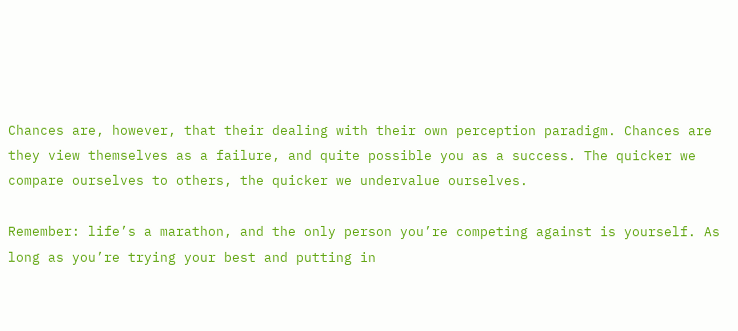Chances are, however, that their dealing with their own perception paradigm. Chances are they view themselves as a failure, and quite possible you as a success. The quicker we compare ourselves to others, the quicker we undervalue ourselves.

Remember: life’s a marathon, and the only person you’re competing against is yourself. As long as you’re trying your best and putting in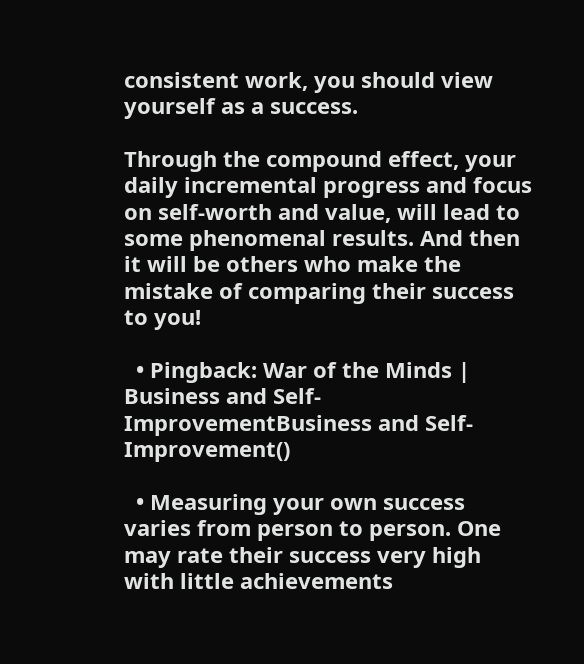consistent work, you should view yourself as a success.

Through the compound effect, your daily incremental progress and focus on self-worth and value, will lead to some phenomenal results. And then it will be others who make the mistake of comparing their success to you!

  • Pingback: War of the Minds | Business and Self-ImprovementBusiness and Self-Improvement()

  • Measuring your own success varies from person to person. One may rate their success very high with little achievements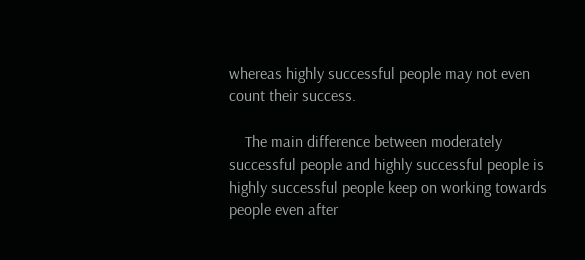whereas highly successful people may not even count their success.

    The main difference between moderately successful people and highly successful people is highly successful people keep on working towards people even after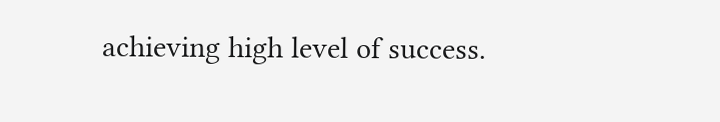achieving high level of success.